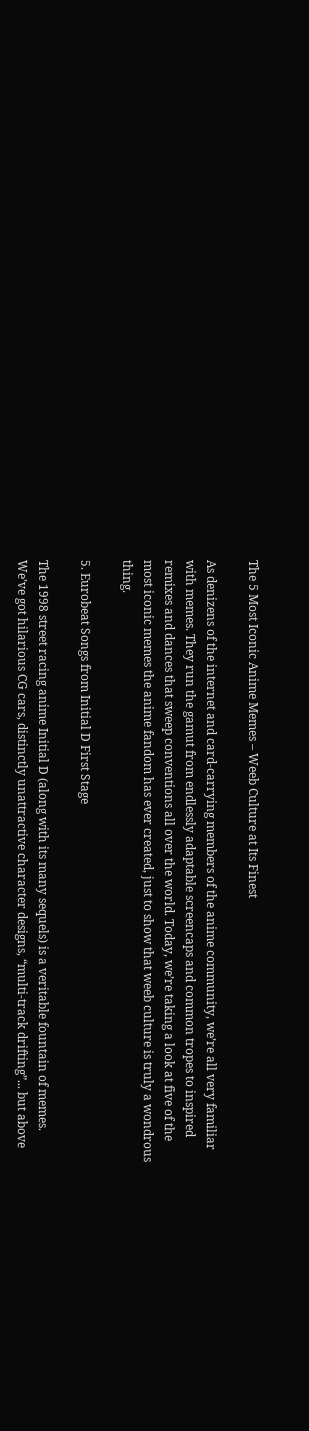The 5 Most Iconic Anime Memes – Weeb Culture at Its Finest

As denizens of the internet and card-carrying members of the anime community, we’re all very familiar with memes. They run the gamut from endlessly adaptable screencaps and common tropes to inspired remixes and dances that sweep conventions all over the world. Today, we’re taking a look at five of the most iconic memes the anime fandom has ever created, just to show that weeb culture is truly a wondrous thing.

5. Eurobeat Songs from Initial D First Stage

The 1998 street racing anime Initial D (along with its many sequels) is a veritable fountain of memes. We’ve got hilarious CG cars, distinctly unattractive character designs, “multi-track drifting”... but above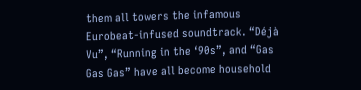them all towers the infamous Eurobeat-infused soundtrack. “Déjà Vu”, “Running in the ‘90s”, and “Gas Gas Gas” have all become household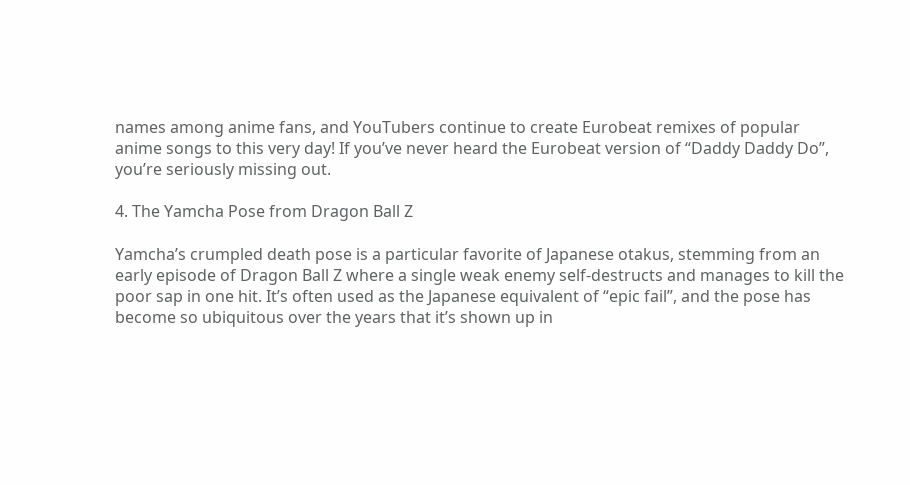names among anime fans, and YouTubers continue to create Eurobeat remixes of popular anime songs to this very day! If you’ve never heard the Eurobeat version of “Daddy Daddy Do”, you’re seriously missing out.

4. The Yamcha Pose from Dragon Ball Z

Yamcha’s crumpled death pose is a particular favorite of Japanese otakus, stemming from an early episode of Dragon Ball Z where a single weak enemy self-destructs and manages to kill the poor sap in one hit. It’s often used as the Japanese equivalent of “epic fail”, and the pose has become so ubiquitous over the years that it’s shown up in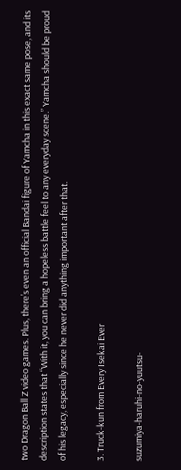two Dragon Ball Z video games. Plus, there’s even an official Bandai figure of Yamcha in this exact same pose, and its description states that “With it, you can bring a hopeless battle feel to any everyday scene.” Yamcha should be proud of his legacy, especially since he never did anything important after that.

3. Truck-kun from Every Isekai Ever

suzumiya-haruhi-no-yuutsu-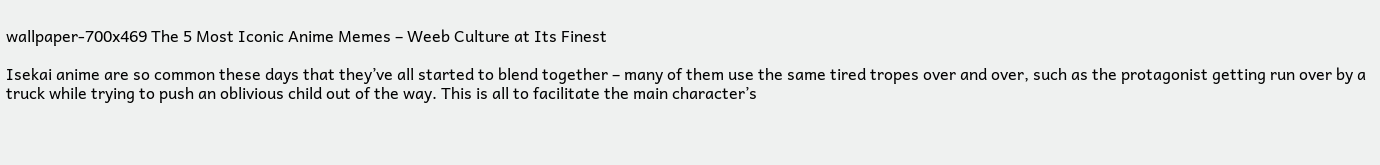wallpaper-700x469 The 5 Most Iconic Anime Memes – Weeb Culture at Its Finest

Isekai anime are so common these days that they’ve all started to blend together – many of them use the same tired tropes over and over, such as the protagonist getting run over by a truck while trying to push an oblivious child out of the way. This is all to facilitate the main character’s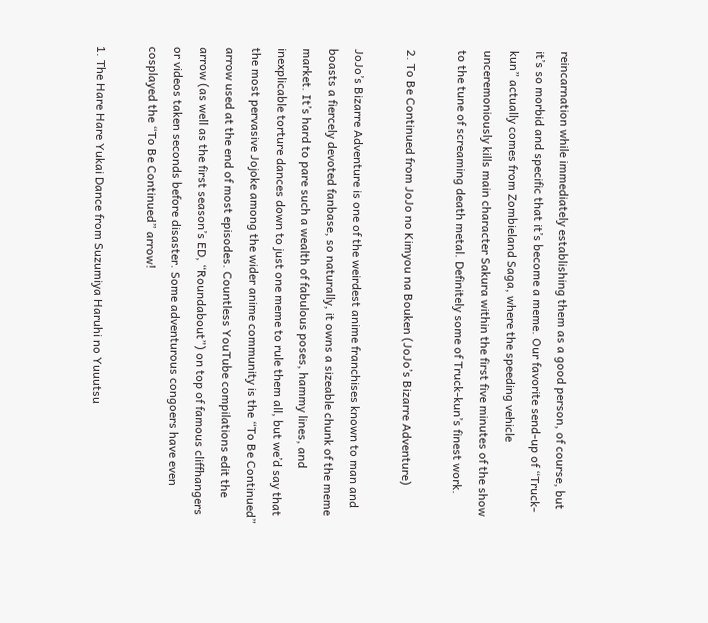reincarnation while immediately establishing them as a good person, of course, but it’s so morbid and specific that it’s become a meme. Our favorite send-up of “Truck-kun” actually comes from Zombieland Saga, where the speeding vehicle unceremoniously kills main character Sakura within the first five minutes of the show to the tune of screaming death metal. Definitely some of Truck-kun’s finest work.

2. To Be Continued from JoJo no Kimyou na Bouken (JoJo’s Bizarre Adventure)

JoJo’s Bizarre Adventure is one of the weirdest anime franchises known to man and boasts a fiercely devoted fanbase, so naturally, it owns a sizeable chunk of the meme market. It’s hard to pare such a wealth of fabulous poses, hammy lines, and inexplicable torture dances down to just one meme to rule them all, but we’d say that the most pervasive Jojoke among the wider anime community is the “To Be Continued” arrow used at the end of most episodes. Countless YouTube compilations edit the arrow (as well as the first season’s ED, “Roundabout”) on top of famous cliffhangers or videos taken seconds before disaster. Some adventurous congoers have even cosplayed the “To Be Continued” arrow!

1. The Hare Hare Yukai Dance from Suzumiya Haruhi no Yuuutsu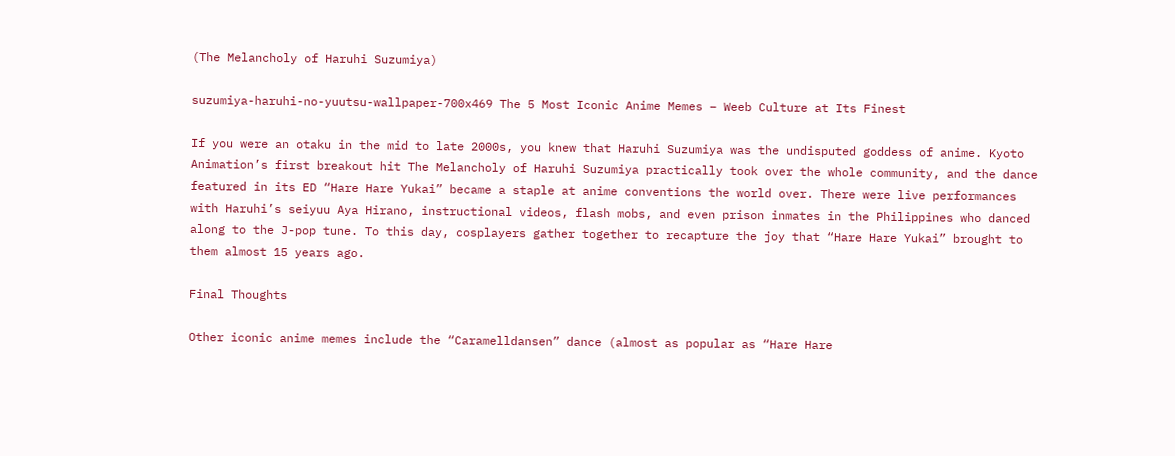(The Melancholy of Haruhi Suzumiya)

suzumiya-haruhi-no-yuutsu-wallpaper-700x469 The 5 Most Iconic Anime Memes – Weeb Culture at Its Finest

If you were an otaku in the mid to late 2000s, you knew that Haruhi Suzumiya was the undisputed goddess of anime. Kyoto Animation’s first breakout hit The Melancholy of Haruhi Suzumiya practically took over the whole community, and the dance featured in its ED “Hare Hare Yukai” became a staple at anime conventions the world over. There were live performances with Haruhi’s seiyuu Aya Hirano, instructional videos, flash mobs, and even prison inmates in the Philippines who danced along to the J-pop tune. To this day, cosplayers gather together to recapture the joy that “Hare Hare Yukai” brought to them almost 15 years ago.

Final Thoughts

Other iconic anime memes include the “Caramelldansen” dance (almost as popular as “Hare Hare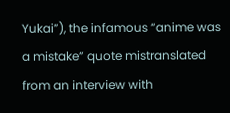Yukai”), the infamous “anime was a mistake” quote mistranslated from an interview with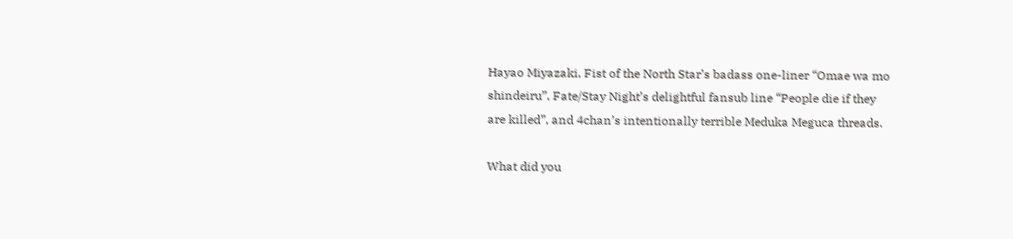Hayao Miyazaki, Fist of the North Star’s badass one-liner “Omae wa mo shindeiru”, Fate/Stay Night’s delightful fansub line “People die if they are killed”, and 4chan’s intentionally terrible Meduka Meguca threads.

What did you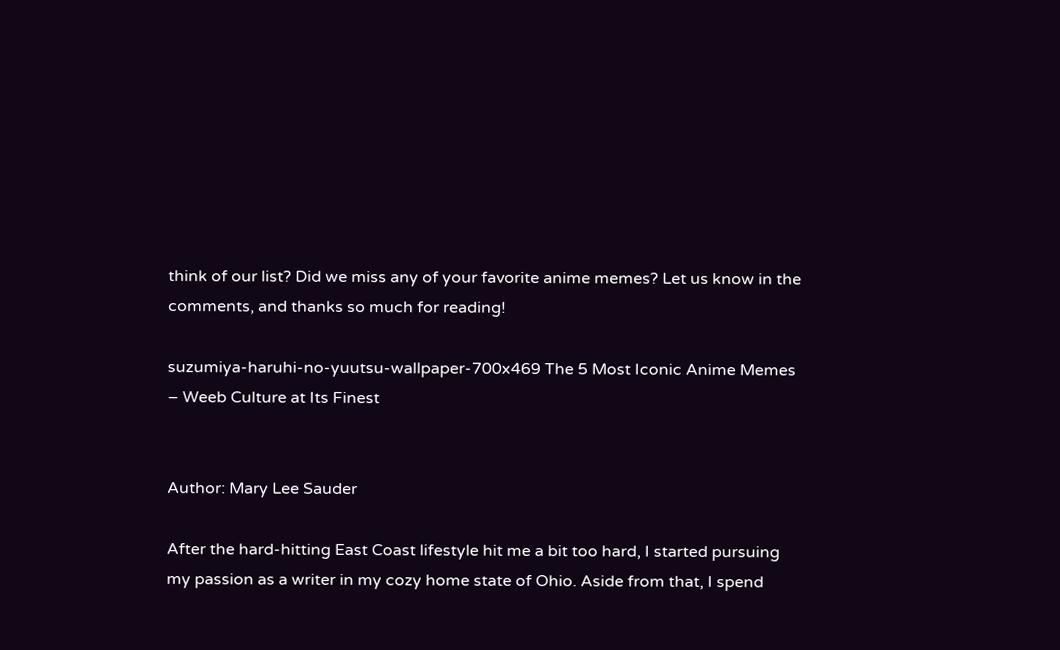think of our list? Did we miss any of your favorite anime memes? Let us know in the comments, and thanks so much for reading!

suzumiya-haruhi-no-yuutsu-wallpaper-700x469 The 5 Most Iconic Anime Memes – Weeb Culture at Its Finest


Author: Mary Lee Sauder

After the hard-hitting East Coast lifestyle hit me a bit too hard, I started pursuing my passion as a writer in my cozy home state of Ohio. Aside from that, I spend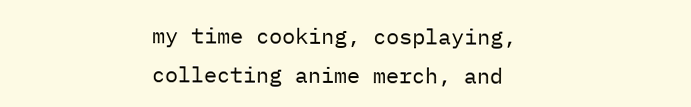my time cooking, cosplaying, collecting anime merch, and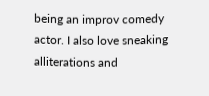being an improv comedy actor. I also love sneaking alliterations and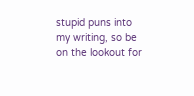stupid puns into my writing, so be on the lookout for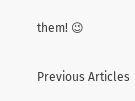them! 😉

Previous Articles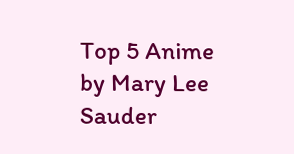Top 5 Anime by Mary Lee Sauder